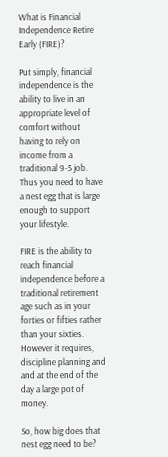What is Financial Independence Retire Early (FIRE)?

Put simply, financial independence is the ability to live in an appropriate level of comfort without having to rely on income from a traditional 9-5 job. Thus you need to have a nest egg that is large enough to support your lifestyle.

FIRE is the ability to reach financial independence before a traditional retirement age such as in your forties or fifties rather than your sixties. However it requires, discipline planning and and at the end of the day a large pot of money.

So, how big does that nest egg need to be?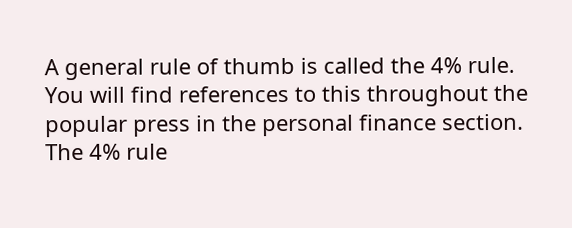A general rule of thumb is called the 4% rule. You will find references to this throughout the popular press in the personal finance section. The 4% rule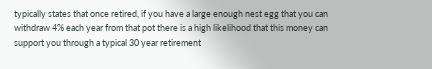typically states that once retired, if you have a large enough nest egg that you can withdraw 4% each year from that pot there is a high likelihood that this money can support you through a typical 30 year retirement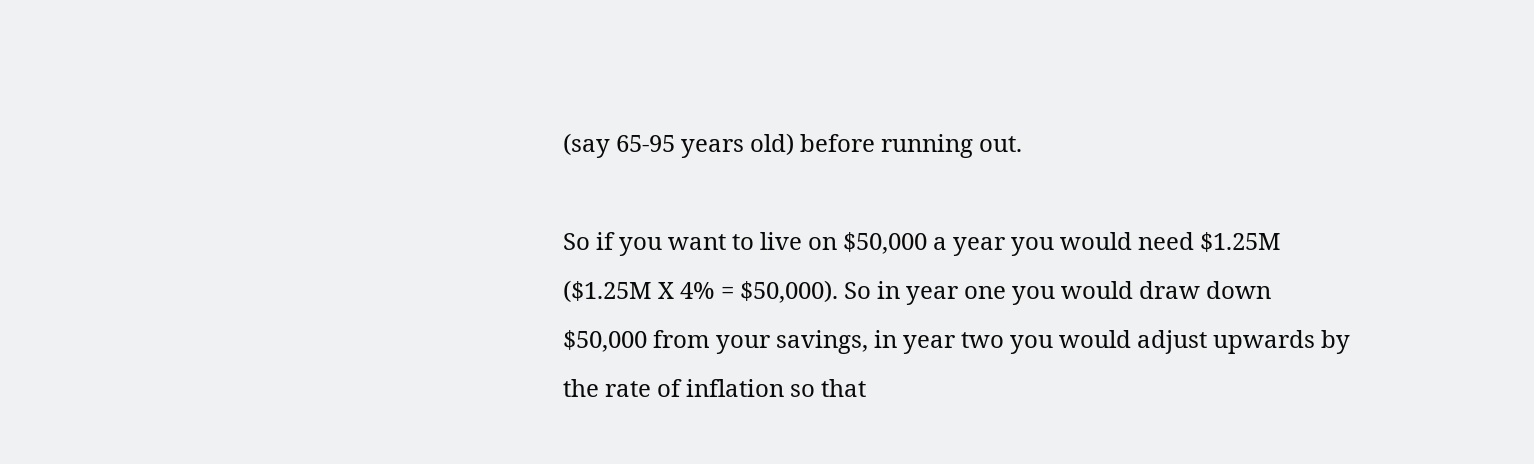(say 65-95 years old) before running out.

So if you want to live on $50,000 a year you would need $1.25M ($1.25M X 4% = $50,000). So in year one you would draw down $50,000 from your savings, in year two you would adjust upwards by the rate of inflation so that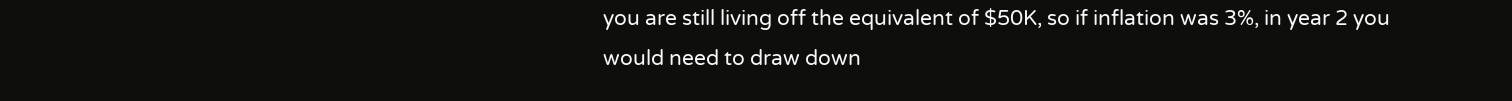you are still living off the equivalent of $50K, so if inflation was 3%, in year 2 you would need to draw down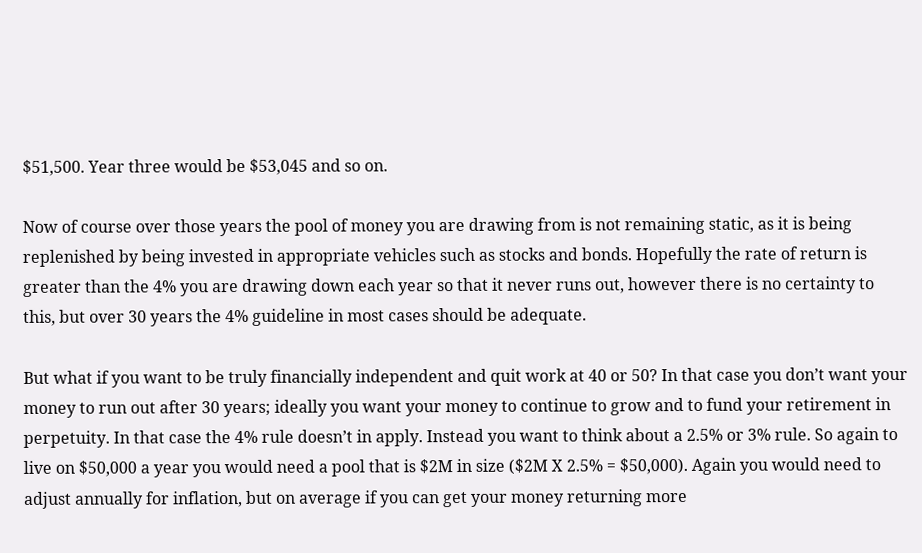$51,500. Year three would be $53,045 and so on.

Now of course over those years the pool of money you are drawing from is not remaining static, as it is being replenished by being invested in appropriate vehicles such as stocks and bonds. Hopefully the rate of return is greater than the 4% you are drawing down each year so that it never runs out, however there is no certainty to this, but over 30 years the 4% guideline in most cases should be adequate.

But what if you want to be truly financially independent and quit work at 40 or 50? In that case you don’t want your money to run out after 30 years; ideally you want your money to continue to grow and to fund your retirement in perpetuity. In that case the 4% rule doesn’t in apply. Instead you want to think about a 2.5% or 3% rule. So again to live on $50,000 a year you would need a pool that is $2M in size ($2M X 2.5% = $50,000). Again you would need to adjust annually for inflation, but on average if you can get your money returning more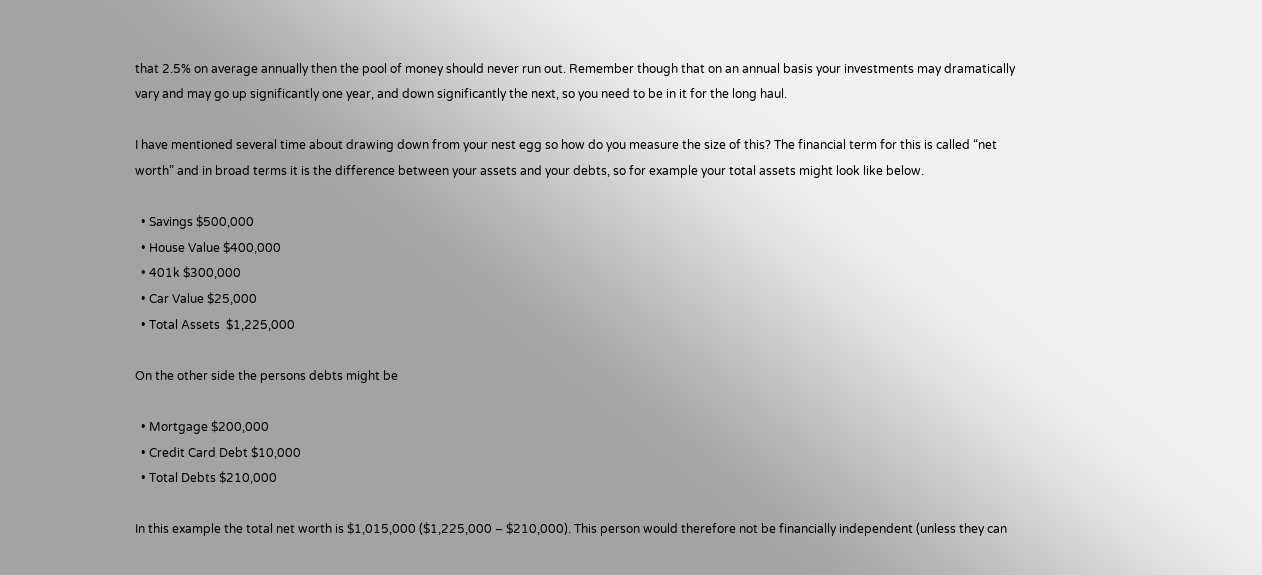that 2.5% on average annually then the pool of money should never run out. Remember though that on an annual basis your investments may dramatically vary and may go up significantly one year, and down significantly the next, so you need to be in it for the long haul.

I have mentioned several time about drawing down from your nest egg so how do you measure the size of this? The financial term for this is called “net worth” and in broad terms it is the difference between your assets and your debts, so for example your total assets might look like below.

  • Savings $500,000
  • House Value $400,000
  • 401k $300,000
  • Car Value $25,000
  • Total Assets  $1,225,000

On the other side the persons debts might be

  • Mortgage $200,000
  • Credit Card Debt $10,000
  • Total Debts $210,000

In this example the total net worth is $1,015,000 ($1,225,000 – $210,000). This person would therefore not be financially independent (unless they can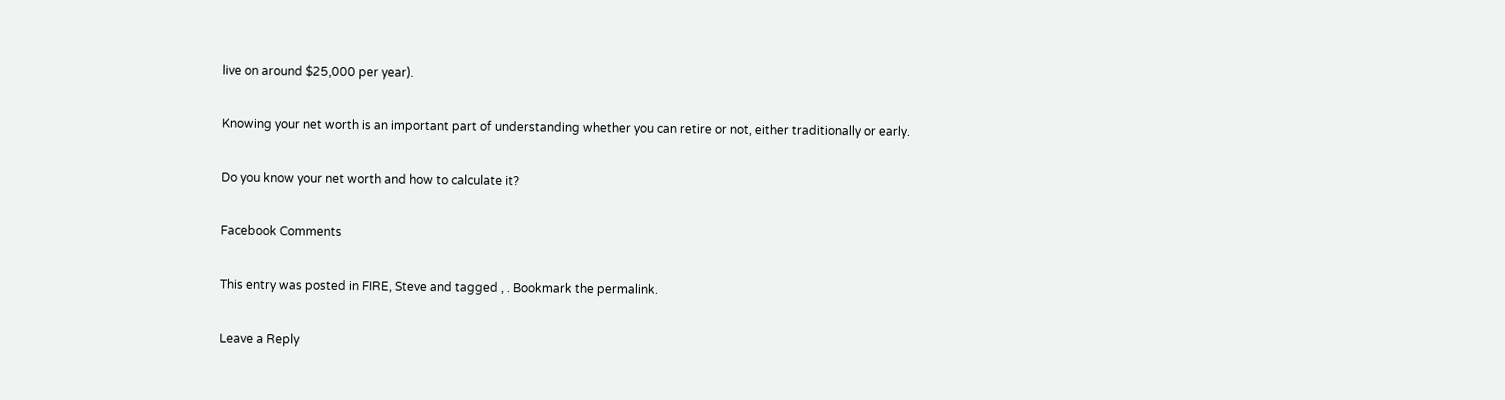live on around $25,000 per year).

Knowing your net worth is an important part of understanding whether you can retire or not, either traditionally or early.

Do you know your net worth and how to calculate it?

Facebook Comments

This entry was posted in FIRE, Steve and tagged , . Bookmark the permalink.

Leave a Reply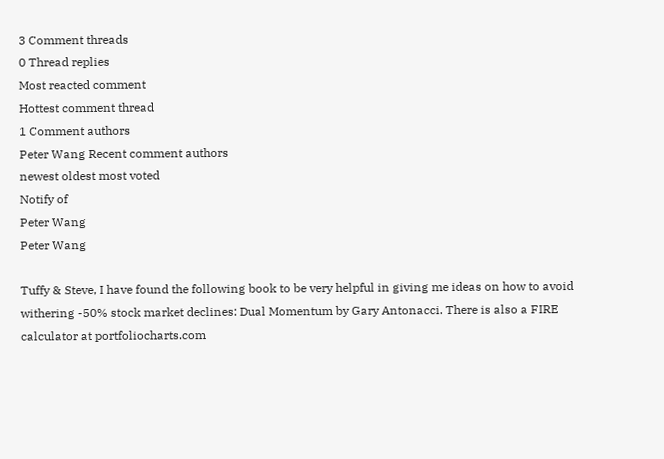3 Comment threads
0 Thread replies
Most reacted comment
Hottest comment thread
1 Comment authors
Peter Wang Recent comment authors
newest oldest most voted
Notify of
Peter Wang
Peter Wang

Tuffy & Steve, I have found the following book to be very helpful in giving me ideas on how to avoid withering -50% stock market declines: Dual Momentum by Gary Antonacci. There is also a FIRE calculator at portfoliocharts.com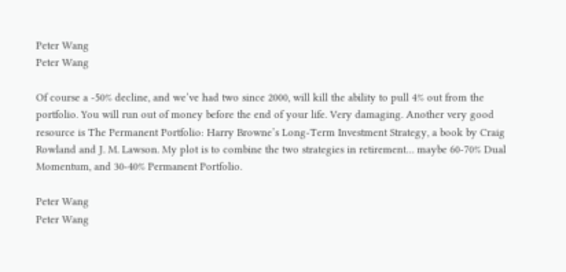Peter Wang
Peter Wang

Of course a -50% decline, and we’ve had two since 2000, will kill the ability to pull 4% out from the portfolio. You will run out of money before the end of your life. Very damaging. Another very good resource is The Permanent Portfolio: Harry Browne’s Long-Term Investment Strategy, a book by Craig Rowland and J. M. Lawson. My plot is to combine the two strategies in retirement… maybe 60-70% Dual Momentum, and 30-40% Permanent Portfolio.

Peter Wang
Peter Wang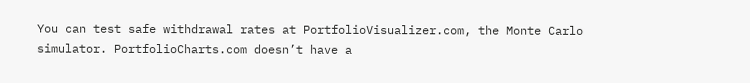You can test safe withdrawal rates at PortfolioVisualizer.com, the Monte Carlo simulator. PortfolioCharts.com doesn’t have a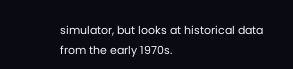simulator, but looks at historical data from the early 1970s.